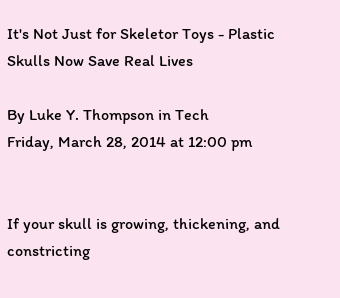It's Not Just for Skeletor Toys - Plastic Skulls Now Save Real Lives

By Luke Y. Thompson in Tech
Friday, March 28, 2014 at 12:00 pm


If your skull is growing, thickening, and constricting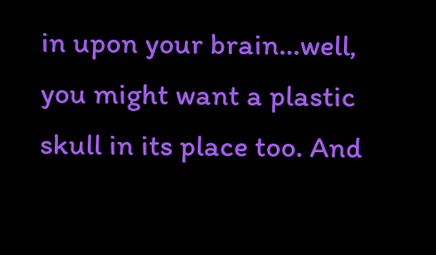in upon your brain...well, you might want a plastic skull in its place too. And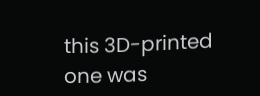this 3D-printed one was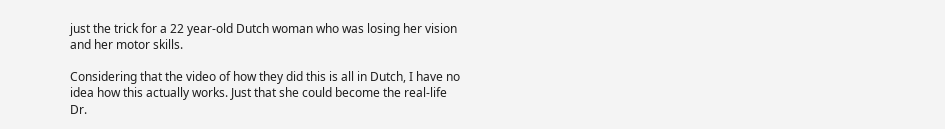just the trick for a 22 year-old Dutch woman who was losing her vision and her motor skills.

Considering that the video of how they did this is all in Dutch, I have no idea how this actually works. Just that she could become the real-life Dr.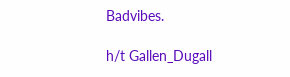Badvibes.

h/t Gallen_Dugall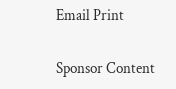Email Print

Sponsor Content